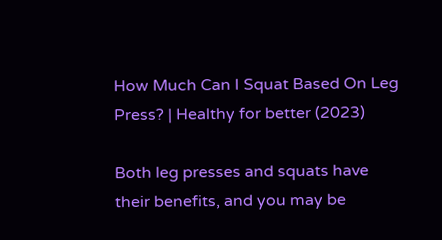How Much Can I Squat Based On Leg Press? | Healthy for better (2023)

Both leg presses and squats have their benefits, and you may be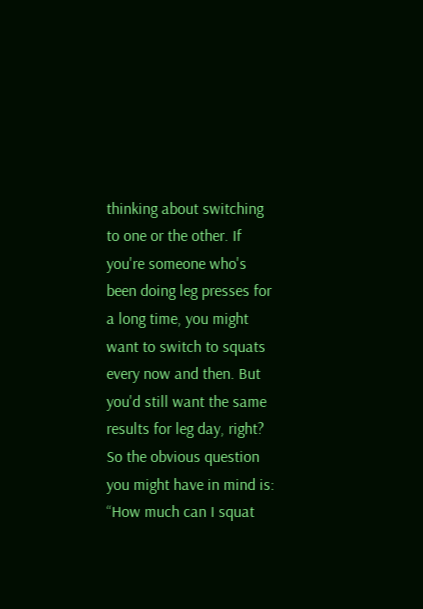thinking about switching to one or the other. If you're someone who's been doing leg presses for a long time, you might want to switch to squats every now and then. But you'd still want the same results for leg day, right? So the obvious question you might have in mind is: “How much can I squat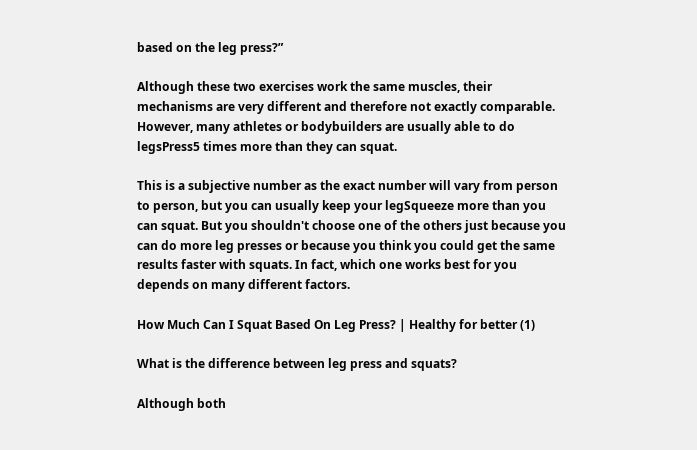based on the leg press?”

Although these two exercises work the same muscles, their mechanisms are very different and therefore not exactly comparable. However, many athletes or bodybuilders are usually able to do legsPress5 times more than they can squat.

This is a subjective number as the exact number will vary from person to person, but you can usually keep your legSqueeze more than you can squat. But you shouldn't choose one of the others just because you can do more leg presses or because you think you could get the same results faster with squats. In fact, which one works best for you depends on many different factors.

How Much Can I Squat Based On Leg Press? | Healthy for better (1)

What is the difference between leg press and squats?

Although both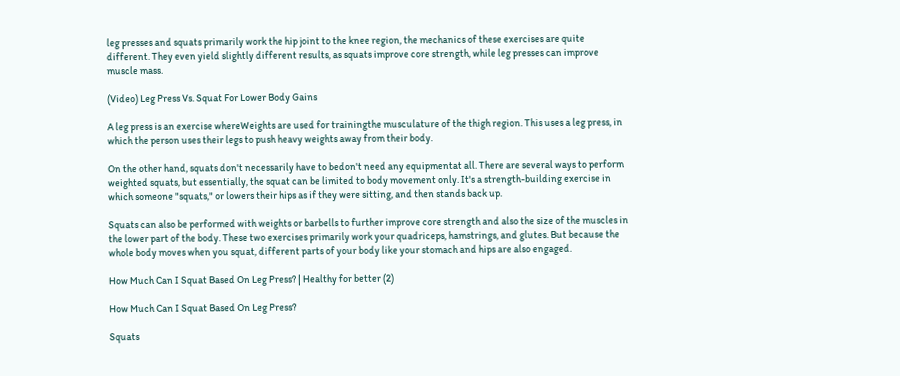leg presses and squats primarily work the hip joint to the knee region, the mechanics of these exercises are quite different. They even yield slightly different results, as squats improve core strength, while leg presses can improve muscle mass.

(Video) Leg Press Vs. Squat For Lower Body Gains

A leg press is an exercise whereWeights are used for trainingthe musculature of the thigh region. This uses a leg press, in which the person uses their legs to push heavy weights away from their body.

On the other hand, squats don't necessarily have to bedon't need any equipmentat all. There are several ways to perform weighted squats, but essentially, the squat can be limited to body movement only. It's a strength-building exercise in which someone "squats," or lowers their hips as if they were sitting, and then stands back up.

Squats can also be performed with weights or barbells to further improve core strength and also the size of the muscles in the lower part of the body. These two exercises primarily work your quadriceps, hamstrings, and glutes. But because the whole body moves when you squat, different parts of your body like your stomach and hips are also engaged.

How Much Can I Squat Based On Leg Press? | Healthy for better (2)

How Much Can I Squat Based On Leg Press?

Squats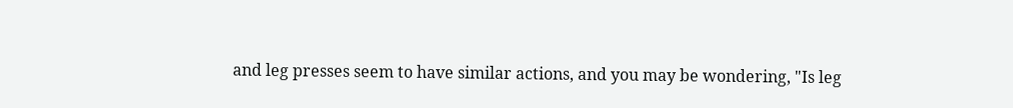and leg presses seem to have similar actions, and you may be wondering, "Is leg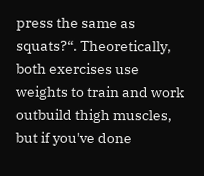press the same as squats?“. Theoretically, both exercises use weights to train and work outbuild thigh muscles, but if you've done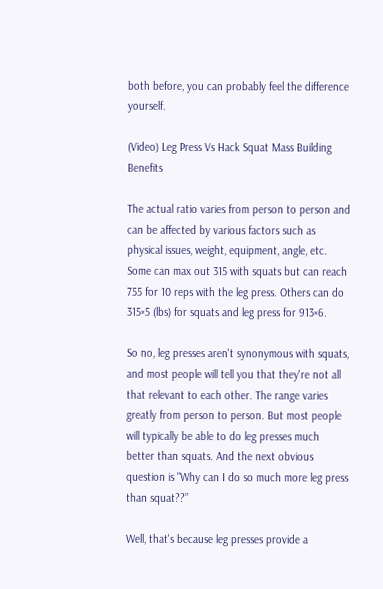both before, you can probably feel the difference yourself.

(Video) Leg Press Vs Hack Squat Mass Building Benefits

The actual ratio varies from person to person and can be affected by various factors such as physical issues, weight, equipment, angle, etc. Some can max out 315 with squats but can reach 755 for 10 reps with the leg press. Others can do 315×5 (lbs) for squats and leg press for 913×6.

So no, leg presses aren't synonymous with squats, and most people will tell you that they're not all that relevant to each other. The range varies greatly from person to person. But most people will typically be able to do leg presses much better than squats. And the next obvious question is "Why can I do so much more leg press than squat??”

Well, that's because leg presses provide a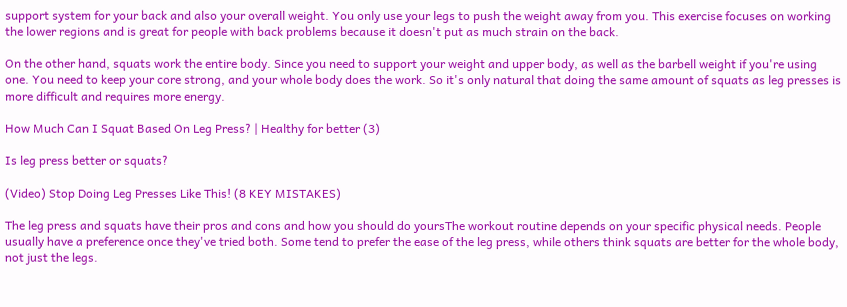support system for your back and also your overall weight. You only use your legs to push the weight away from you. This exercise focuses on working the lower regions and is great for people with back problems because it doesn't put as much strain on the back.

On the other hand, squats work the entire body. Since you need to support your weight and upper body, as well as the barbell weight if you're using one. You need to keep your core strong, and your whole body does the work. So it's only natural that doing the same amount of squats as leg presses is more difficult and requires more energy.

How Much Can I Squat Based On Leg Press? | Healthy for better (3)

Is leg press better or squats?

(Video) Stop Doing Leg Presses Like This! (8 KEY MISTAKES)

The leg press and squats have their pros and cons and how you should do yoursThe workout routine depends on your specific physical needs. People usually have a preference once they've tried both. Some tend to prefer the ease of the leg press, while others think squats are better for the whole body, not just the legs.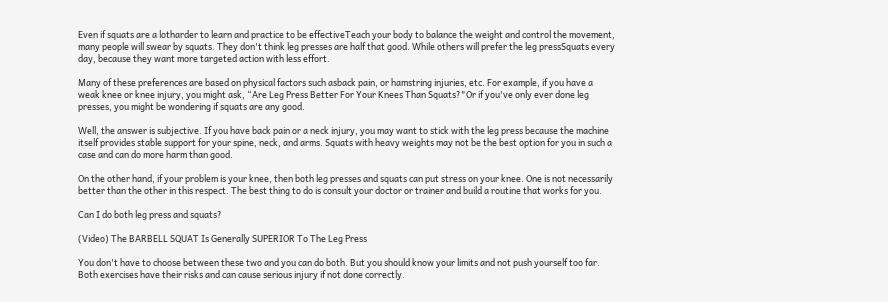Even if squats are a lotharder to learn and practice to be effectiveTeach your body to balance the weight and control the movement, many people will swear by squats. They don't think leg presses are half that good. While others will prefer the leg pressSquats every day, because they want more targeted action with less effort.

Many of these preferences are based on physical factors such asback pain, or hamstring injuries, etc. For example, if you have a weak knee or knee injury, you might ask, “Are Leg Press Better For Your Knees Than Squats?"Or if you've only ever done leg presses, you might be wondering if squats are any good.

Well, the answer is subjective. If you have back pain or a neck injury, you may want to stick with the leg press because the machine itself provides stable support for your spine, neck, and arms. Squats with heavy weights may not be the best option for you in such a case and can do more harm than good.

On the other hand, if your problem is your knee, then both leg presses and squats can put stress on your knee. One is not necessarily better than the other in this respect. The best thing to do is consult your doctor or trainer and build a routine that works for you.

Can I do both leg press and squats?

(Video) The BARBELL SQUAT Is Generally SUPERIOR To The Leg Press

You don't have to choose between these two and you can do both. But you should know your limits and not push yourself too far. Both exercises have their risks and can cause serious injury if not done correctly.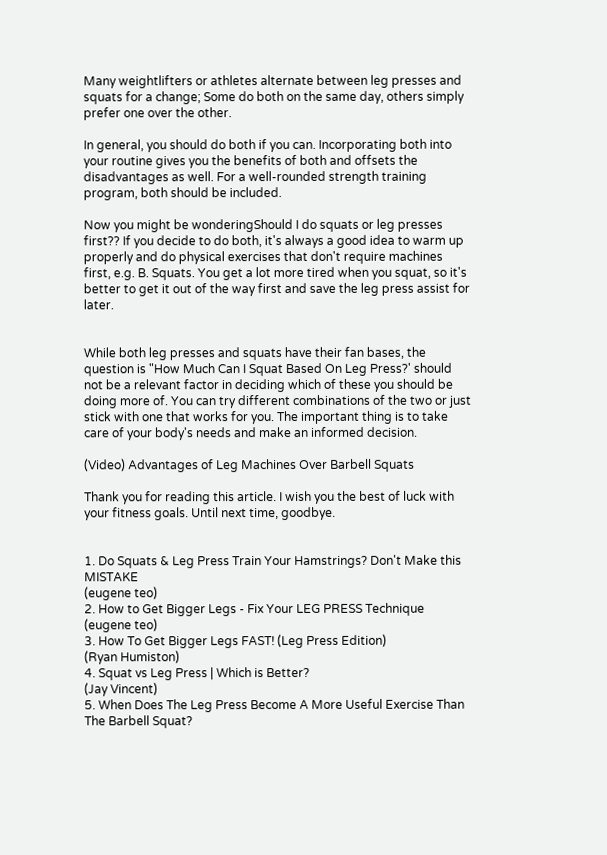Many weightlifters or athletes alternate between leg presses and squats for a change; Some do both on the same day, others simply prefer one over the other.

In general, you should do both if you can. Incorporating both into your routine gives you the benefits of both and offsets the disadvantages as well. For a well-rounded strength training program, both should be included.

Now you might be wonderingShould I do squats or leg presses first?? If you decide to do both, it's always a good idea to warm up properly and do physical exercises that don't require machines first, e.g. B. Squats. You get a lot more tired when you squat, so it's better to get it out of the way first and save the leg press assist for later.


While both leg presses and squats have their fan bases, the question is "How Much Can I Squat Based On Leg Press?' should not be a relevant factor in deciding which of these you should be doing more of. You can try different combinations of the two or just stick with one that works for you. The important thing is to take care of your body's needs and make an informed decision.

(Video) Advantages of Leg Machines Over Barbell Squats

Thank you for reading this article. I wish you the best of luck with your fitness goals. Until next time, goodbye.


1. Do Squats & Leg Press Train Your Hamstrings? Don't Make this MISTAKE
(eugene teo)
2. How to Get Bigger Legs - Fix Your LEG PRESS Technique
(eugene teo)
3. How To Get Bigger Legs FAST! (Leg Press Edition)
(Ryan Humiston)
4. Squat vs Leg Press | Which is Better?
(Jay Vincent)
5. When Does The Leg Press Become A More Useful Exercise Than The Barbell Squat?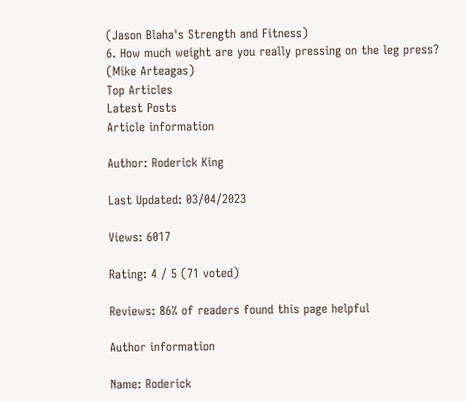(Jason Blaha's Strength and Fitness)
6. How much weight are you really pressing on the leg press?
(Mike Arteagas)
Top Articles
Latest Posts
Article information

Author: Roderick King

Last Updated: 03/04/2023

Views: 6017

Rating: 4 / 5 (71 voted)

Reviews: 86% of readers found this page helpful

Author information

Name: Roderick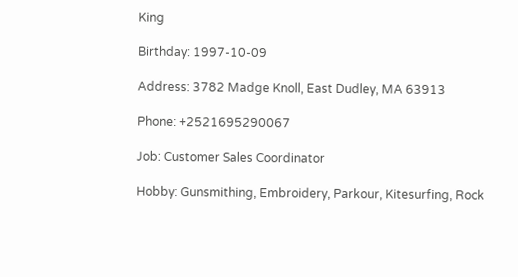King

Birthday: 1997-10-09

Address: 3782 Madge Knoll, East Dudley, MA 63913

Phone: +2521695290067

Job: Customer Sales Coordinator

Hobby: Gunsmithing, Embroidery, Parkour, Kitesurfing, Rock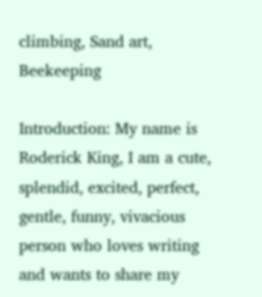climbing, Sand art, Beekeeping

Introduction: My name is Roderick King, I am a cute, splendid, excited, perfect, gentle, funny, vivacious person who loves writing and wants to share my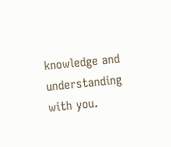knowledge and understanding with you.